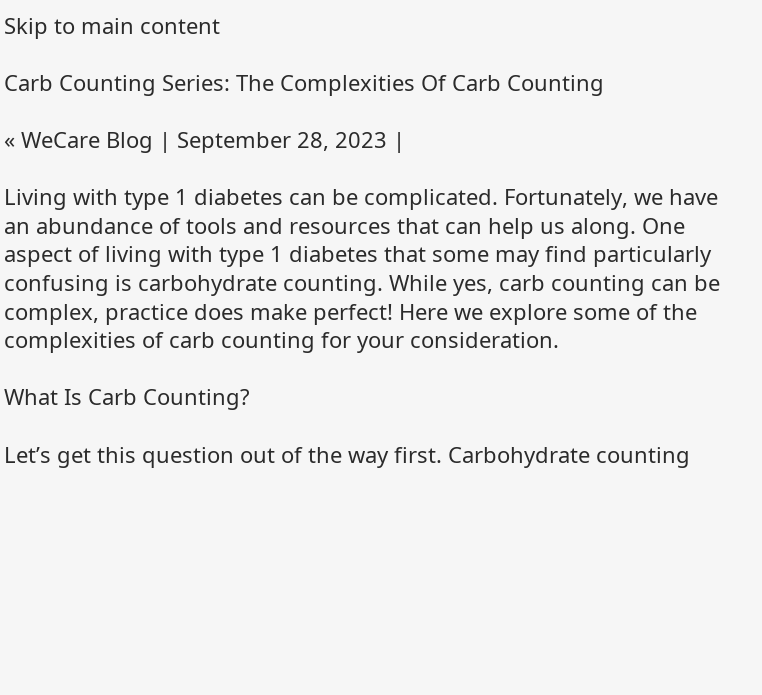Skip to main content

Carb Counting Series: The Complexities Of Carb Counting

« WeCare Blog | September 28, 2023 |

Living with type 1 diabetes can be complicated. Fortunately, we have an abundance of tools and resources that can help us along. One aspect of living with type 1 diabetes that some may find particularly confusing is carbohydrate counting. While yes, carb counting can be complex, practice does make perfect! Here we explore some of the complexities of carb counting for your consideration.

What Is Carb Counting?

Let’s get this question out of the way first. Carbohydrate counting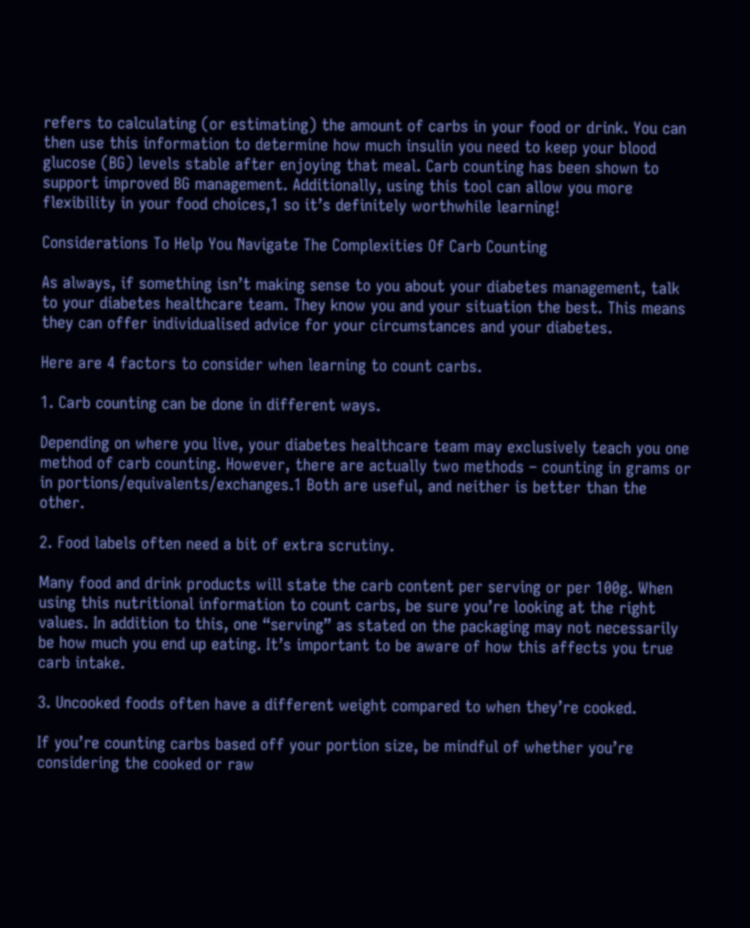refers to calculating (or estimating) the amount of carbs in your food or drink. You can then use this information to determine how much insulin you need to keep your blood glucose (BG) levels stable after enjoying that meal. Carb counting has been shown to support improved BG management. Additionally, using this tool can allow you more flexibility in your food choices,1 so it’s definitely worthwhile learning!

Considerations To Help You Navigate The Complexities Of Carb Counting

As always, if something isn’t making sense to you about your diabetes management, talk to your diabetes healthcare team. They know you and your situation the best. This means they can offer individualised advice for your circumstances and your diabetes.

Here are 4 factors to consider when learning to count carbs.

1. Carb counting can be done in different ways.

Depending on where you live, your diabetes healthcare team may exclusively teach you one method of carb counting. However, there are actually two methods – counting in grams or in portions/equivalents/exchanges.1 Both are useful, and neither is better than the other.

2. Food labels often need a bit of extra scrutiny.

Many food and drink products will state the carb content per serving or per 100g. When using this nutritional information to count carbs, be sure you’re looking at the right values. In addition to this, one “serving” as stated on the packaging may not necessarily be how much you end up eating. It’s important to be aware of how this affects you true carb intake.

3. Uncooked foods often have a different weight compared to when they’re cooked.

If you’re counting carbs based off your portion size, be mindful of whether you’re considering the cooked or raw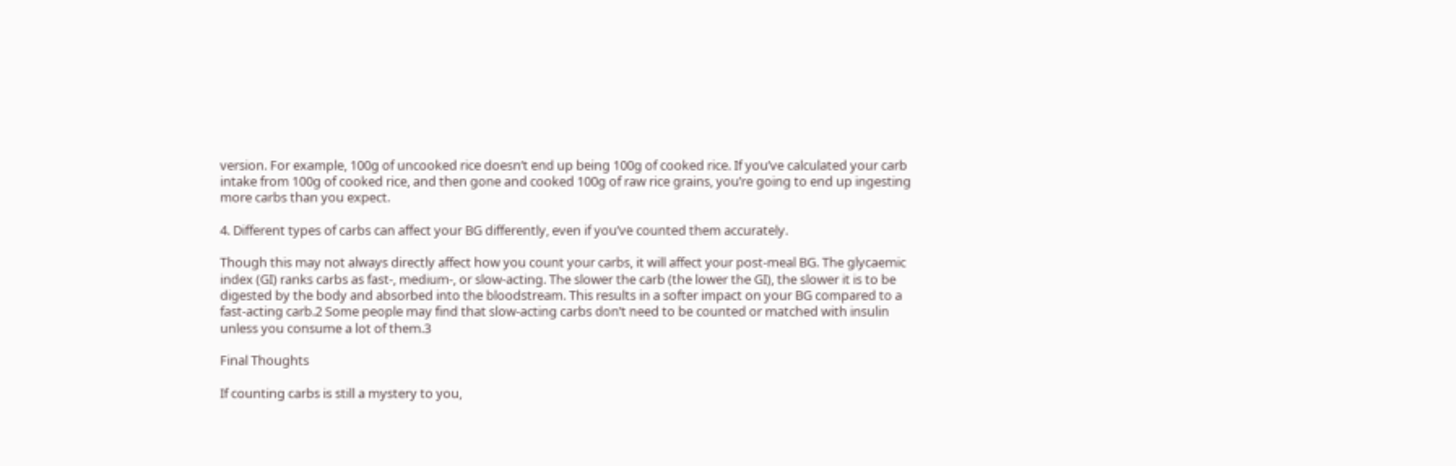version. For example, 100g of uncooked rice doesn’t end up being 100g of cooked rice. If you’ve calculated your carb intake from 100g of cooked rice, and then gone and cooked 100g of raw rice grains, you’re going to end up ingesting more carbs than you expect.

4. Different types of carbs can affect your BG differently, even if you’ve counted them accurately.

Though this may not always directly affect how you count your carbs, it will affect your post-meal BG. The glycaemic index (GI) ranks carbs as fast-, medium-, or slow-acting. The slower the carb (the lower the GI), the slower it is to be digested by the body and absorbed into the bloodstream. This results in a softer impact on your BG compared to a fast-acting carb.2 Some people may find that slow-acting carbs don’t need to be counted or matched with insulin unless you consume a lot of them.3

Final Thoughts

If counting carbs is still a mystery to you,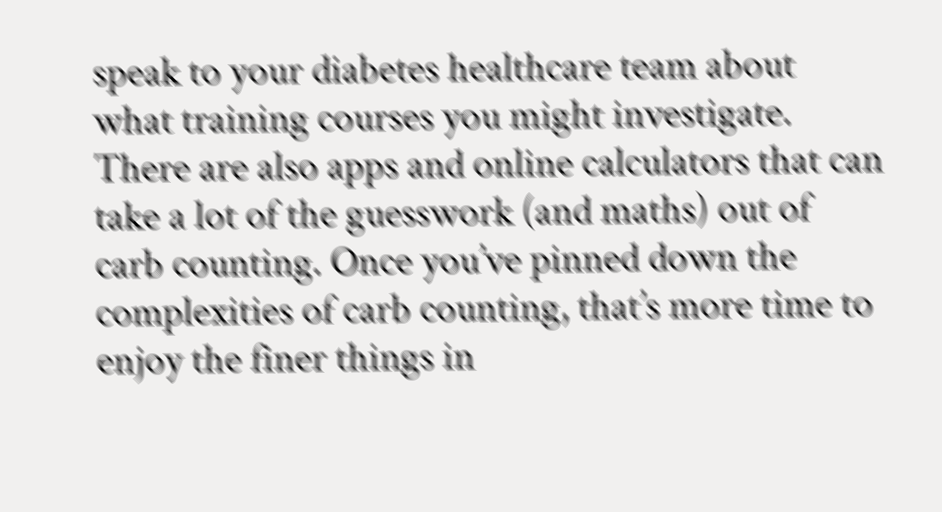speak to your diabetes healthcare team about what training courses you might investigate. There are also apps and online calculators that can take a lot of the guesswork (and maths) out of carb counting. Once you’ve pinned down the complexities of carb counting, that’s more time to enjoy the finer things in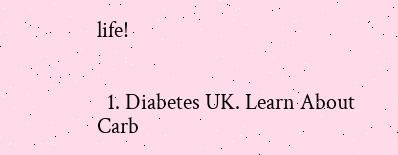life!


  1. Diabetes UK. Learn About Carb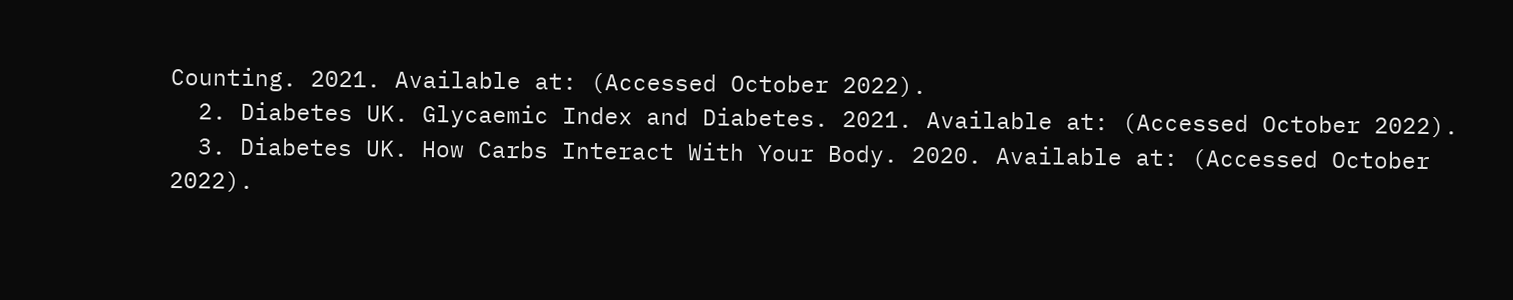Counting. 2021. Available at: (Accessed October 2022).
  2. Diabetes UK. Glycaemic Index and Diabetes. 2021. Available at: (Accessed October 2022).
  3. Diabetes UK. How Carbs Interact With Your Body. 2020. Available at: (Accessed October 2022).